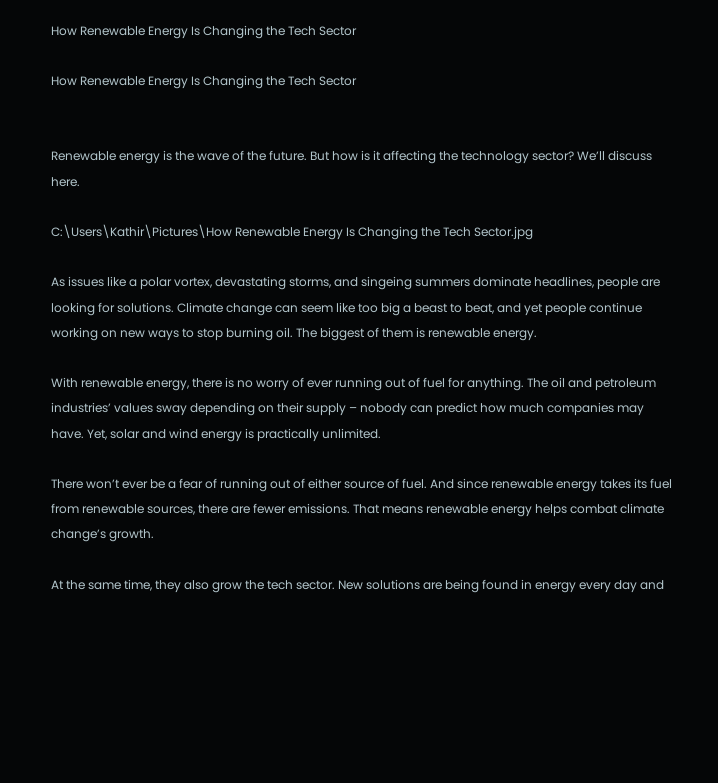How Renewable Energy Is Changing the Tech Sector

How Renewable Energy Is Changing the Tech Sector


Renewable energy is the wave of the future. But how is it affecting the technology sector? We’ll discuss here.

C:\Users\Kathir\Pictures\How Renewable Energy Is Changing the Tech Sector.jpg

As issues like a polar vortex, devastating storms, and singeing summers dominate headlines, people are looking for solutions. Climate change can seem like too big a beast to beat, and yet people continue working on new ways to stop burning oil. The biggest of them is renewable energy.

With renewable energy, there is no worry of ever running out of fuel for anything. The oil and petroleum industries’ values sway depending on their supply – nobody can predict how much companies may have. Yet, solar and wind energy is practically unlimited.

There won’t ever be a fear of running out of either source of fuel. And since renewable energy takes its fuel from renewable sources, there are fewer emissions. That means renewable energy helps combat climate change’s growth.

At the same time, they also grow the tech sector. New solutions are being found in energy every day and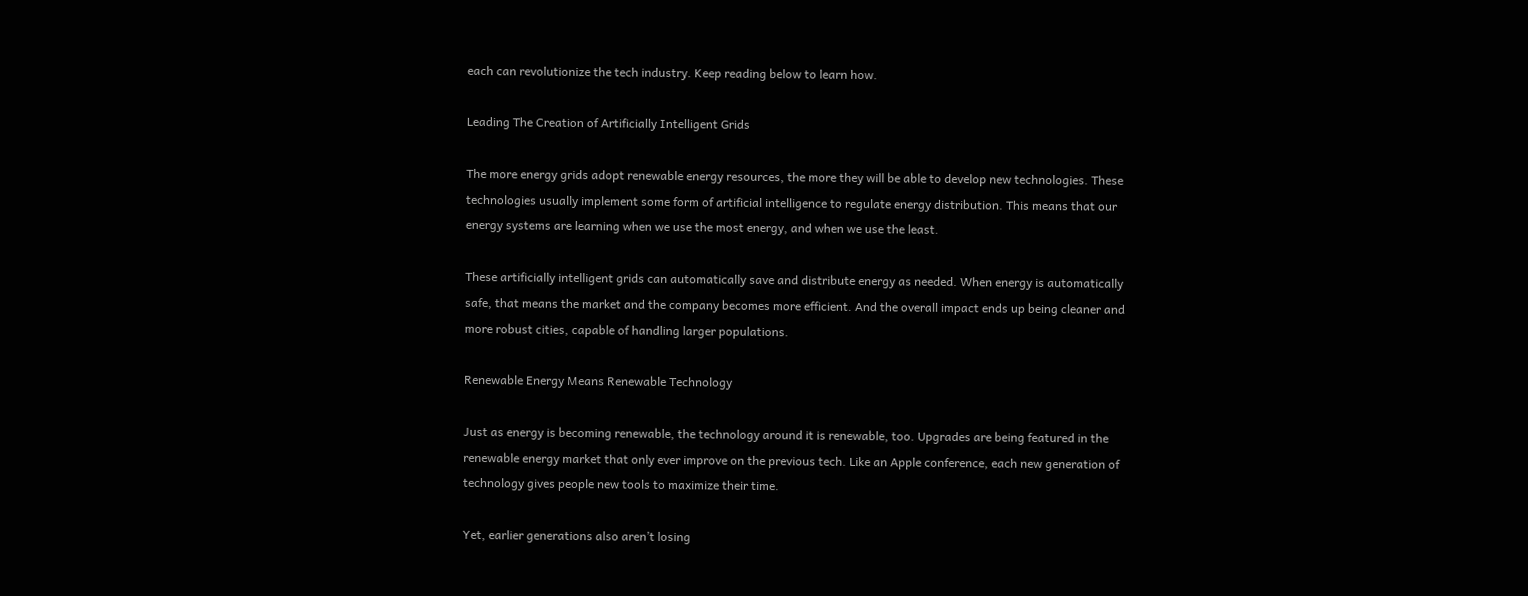each can revolutionize the tech industry. Keep reading below to learn how.

Leading The Creation of Artificially Intelligent Grids

The more energy grids adopt renewable energy resources, the more they will be able to develop new technologies. These technologies usually implement some form of artificial intelligence to regulate energy distribution. This means that our energy systems are learning when we use the most energy, and when we use the least.

These artificially intelligent grids can automatically save and distribute energy as needed. When energy is automatically safe, that means the market and the company becomes more efficient. And the overall impact ends up being cleaner and more robust cities, capable of handling larger populations.

Renewable Energy Means Renewable Technology

Just as energy is becoming renewable, the technology around it is renewable, too. Upgrades are being featured in the renewable energy market that only ever improve on the previous tech. Like an Apple conference, each new generation of technology gives people new tools to maximize their time.

Yet, earlier generations also aren’t losing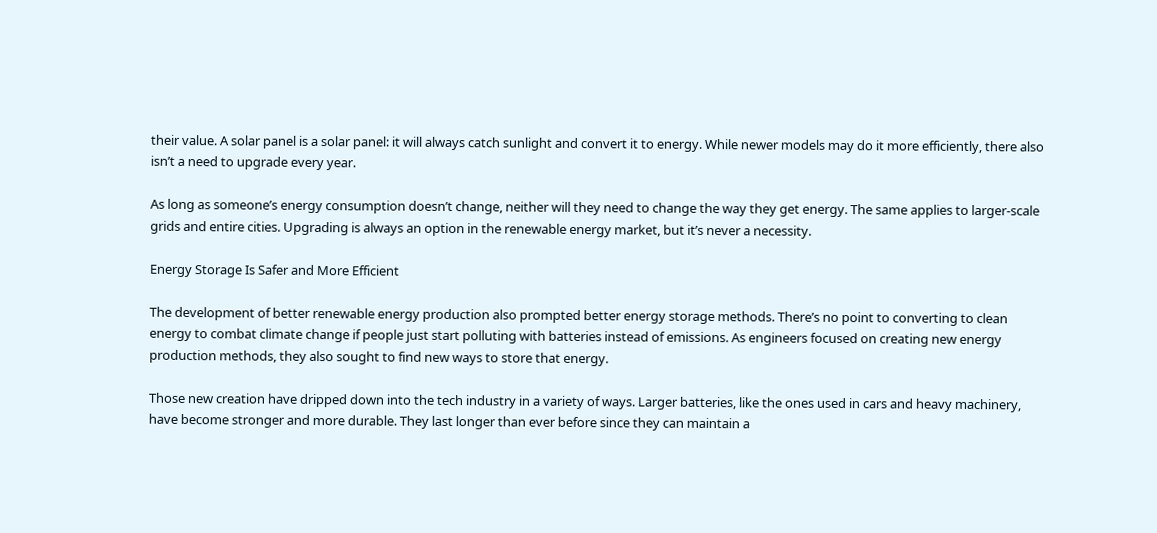their value. A solar panel is a solar panel: it will always catch sunlight and convert it to energy. While newer models may do it more efficiently, there also isn’t a need to upgrade every year.

As long as someone’s energy consumption doesn’t change, neither will they need to change the way they get energy. The same applies to larger-scale grids and entire cities. Upgrading is always an option in the renewable energy market, but it’s never a necessity.

Energy Storage Is Safer and More Efficient

The development of better renewable energy production also prompted better energy storage methods. There’s no point to converting to clean energy to combat climate change if people just start polluting with batteries instead of emissions. As engineers focused on creating new energy production methods, they also sought to find new ways to store that energy.

Those new creation have dripped down into the tech industry in a variety of ways. Larger batteries, like the ones used in cars and heavy machinery, have become stronger and more durable. They last longer than ever before since they can maintain a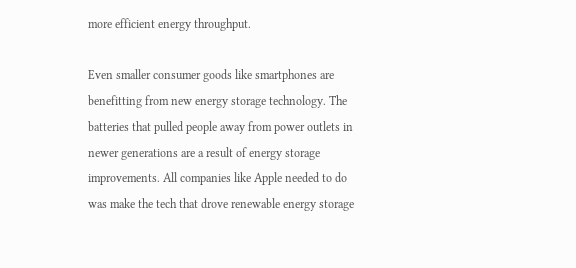more efficient energy throughput.

Even smaller consumer goods like smartphones are benefitting from new energy storage technology. The batteries that pulled people away from power outlets in newer generations are a result of energy storage improvements. All companies like Apple needed to do was make the tech that drove renewable energy storage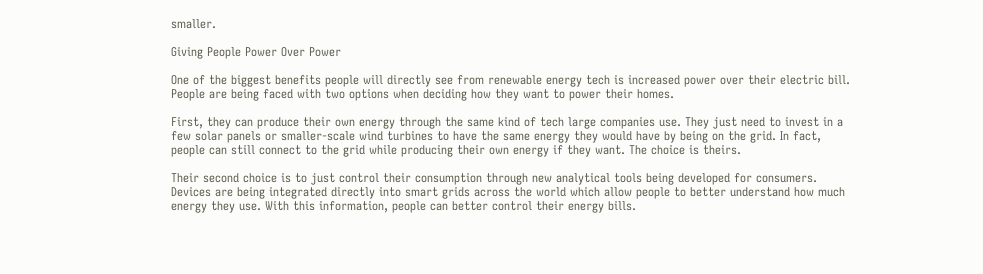smaller.

Giving People Power Over Power

One of the biggest benefits people will directly see from renewable energy tech is increased power over their electric bill. People are being faced with two options when deciding how they want to power their homes.

First, they can produce their own energy through the same kind of tech large companies use. They just need to invest in a few solar panels or smaller-scale wind turbines to have the same energy they would have by being on the grid. In fact, people can still connect to the grid while producing their own energy if they want. The choice is theirs.

Their second choice is to just control their consumption through new analytical tools being developed for consumers. Devices are being integrated directly into smart grids across the world which allow people to better understand how much energy they use. With this information, people can better control their energy bills.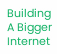Building A Bigger Internet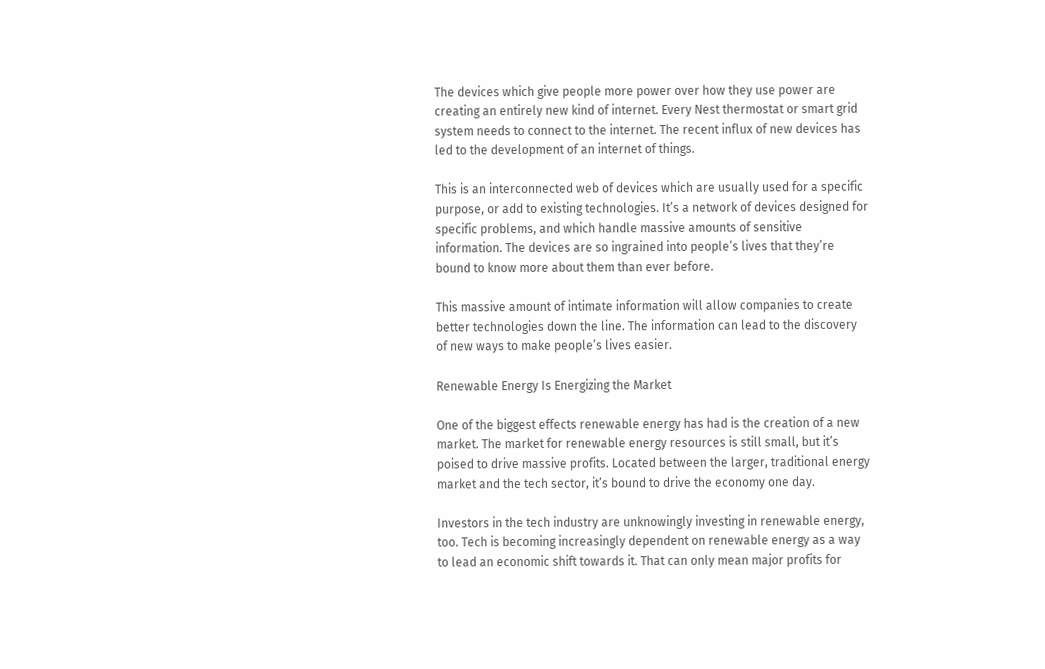The devices which give people more power over how they use power are creating an entirely new kind of internet. Every Nest thermostat or smart grid system needs to connect to the internet. The recent influx of new devices has led to the development of an internet of things.

This is an interconnected web of devices which are usually used for a specific purpose, or add to existing technologies. It’s a network of devices designed for specific problems, and which handle massive amounts of sensitive information. The devices are so ingrained into people’s lives that they’re bound to know more about them than ever before.

This massive amount of intimate information will allow companies to create better technologies down the line. The information can lead to the discovery of new ways to make people’s lives easier.

Renewable Energy Is Energizing the Market

One of the biggest effects renewable energy has had is the creation of a new market. The market for renewable energy resources is still small, but it’s poised to drive massive profits. Located between the larger, traditional energy market and the tech sector, it’s bound to drive the economy one day.

Investors in the tech industry are unknowingly investing in renewable energy, too. Tech is becoming increasingly dependent on renewable energy as a way to lead an economic shift towards it. That can only mean major profits for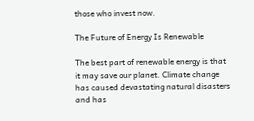those who invest now.

The Future of Energy Is Renewable

The best part of renewable energy is that it may save our planet. Climate change has caused devastating natural disasters and has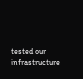tested our infrastructure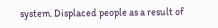system. Displaced people as a result of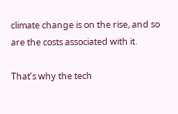climate change is on the rise, and so are the costs associated with it.

That’s why the tech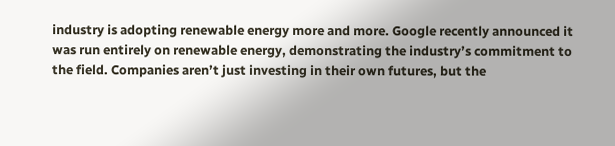industry is adopting renewable energy more and more. Google recently announced it was run entirely on renewable energy, demonstrating the industry’s commitment to the field. Companies aren’t just investing in their own futures, but the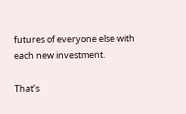futures of everyone else with each new investment.

That’s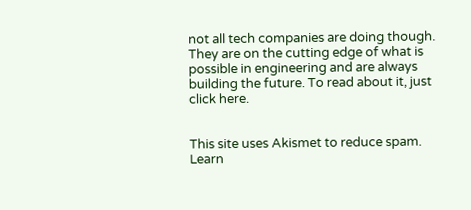not all tech companies are doing though. They are on the cutting edge of what is possible in engineering and are always building the future. To read about it, just click here.


This site uses Akismet to reduce spam. Learn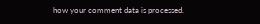how your comment data is processed.